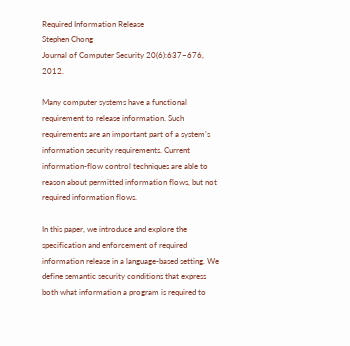Required Information Release
Stephen Chong
Journal of Computer Security 20(6):637–676,  2012.

Many computer systems have a functional requirement to release information. Such requirements are an important part of a system’s information security requirements. Current information-flow control techniques are able to reason about permitted information flows, but not required information flows.

In this paper, we introduce and explore the specification and enforcement of required information release in a language-based setting. We define semantic security conditions that express both what information a program is required to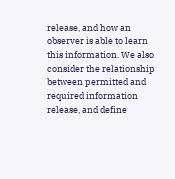release, and how an observer is able to learn this information. We also consider the relationship between permitted and required information release, and define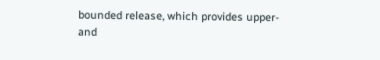bounded release, which provides upper- and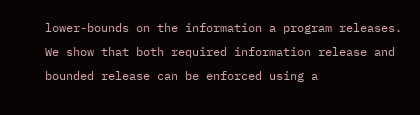lower-bounds on the information a program releases. We show that both required information release and bounded release can be enforced using a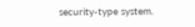security-type system.